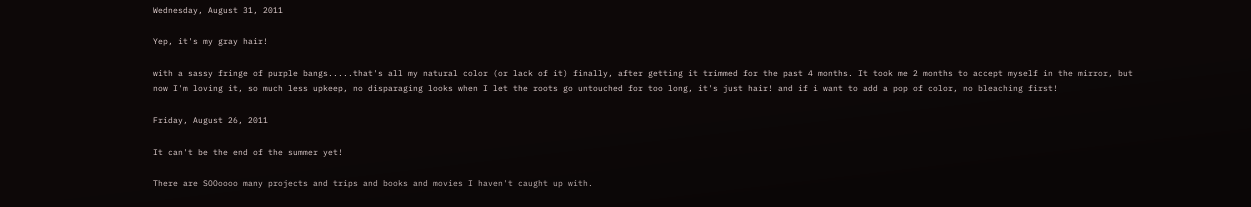Wednesday, August 31, 2011

Yep, it's my gray hair!

with a sassy fringe of purple bangs.....that's all my natural color (or lack of it) finally, after getting it trimmed for the past 4 months. It took me 2 months to accept myself in the mirror, but now I'm loving it, so much less upkeep, no disparaging looks when I let the roots go untouched for too long, it's just hair! and if i want to add a pop of color, no bleaching first!

Friday, August 26, 2011

It can't be the end of the summer yet!

There are SOOoooo many projects and trips and books and movies I haven't caught up with.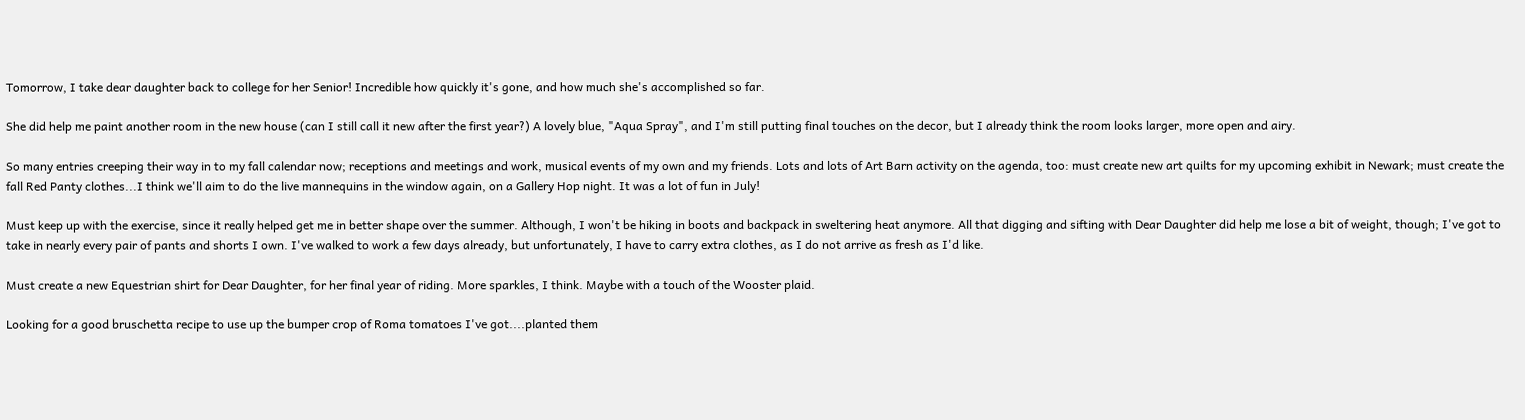Tomorrow, I take dear daughter back to college for her Senior! Incredible how quickly it's gone, and how much she's accomplished so far.

She did help me paint another room in the new house (can I still call it new after the first year?) A lovely blue, "Aqua Spray", and I'm still putting final touches on the decor, but I already think the room looks larger, more open and airy.

So many entries creeping their way in to my fall calendar now; receptions and meetings and work, musical events of my own and my friends. Lots and lots of Art Barn activity on the agenda, too: must create new art quilts for my upcoming exhibit in Newark; must create the fall Red Panty clothes...I think we'll aim to do the live mannequins in the window again, on a Gallery Hop night. It was a lot of fun in July!

Must keep up with the exercise, since it really helped get me in better shape over the summer. Although, I won't be hiking in boots and backpack in sweltering heat anymore. All that digging and sifting with Dear Daughter did help me lose a bit of weight, though; I've got to take in nearly every pair of pants and shorts I own. I've walked to work a few days already, but unfortunately, I have to carry extra clothes, as I do not arrive as fresh as I'd like.

Must create a new Equestrian shirt for Dear Daughter, for her final year of riding. More sparkles, I think. Maybe with a touch of the Wooster plaid.

Looking for a good bruschetta recipe to use up the bumper crop of Roma tomatoes I've got....planted them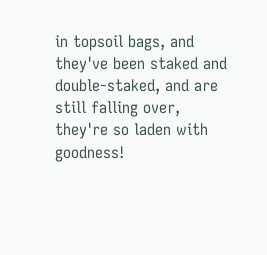in topsoil bags, and they've been staked and double-staked, and are still falling over, they're so laden with goodness!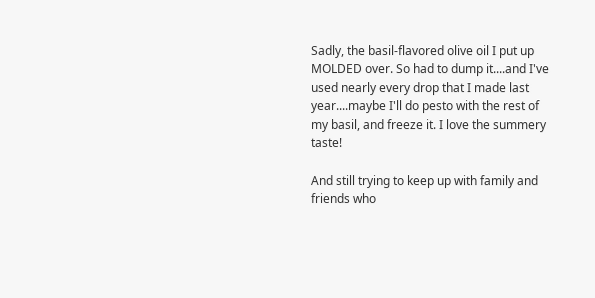Sadly, the basil-flavored olive oil I put up MOLDED over. So had to dump it....and I've used nearly every drop that I made last year....maybe I'll do pesto with the rest of my basil, and freeze it. I love the summery taste!

And still trying to keep up with family and friends who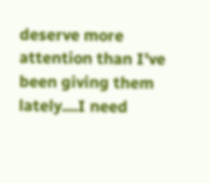deserve more attention than I've been giving them lately....I need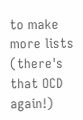to make more lists (there's that OCD again!)